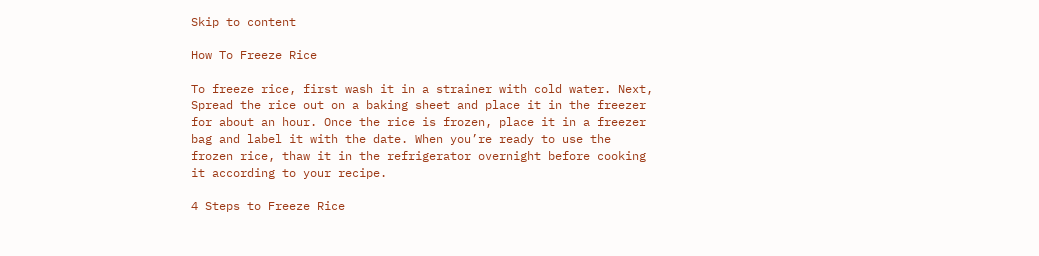Skip to content

How To Freeze Rice

To freeze rice, first wash it in a strainer with cold water. Next, Spread the rice out on a baking sheet and place it in the freezer for about an hour. Once the rice is frozen, place it in a freezer bag and label it with the date. When you’re ready to use the frozen rice, thaw it in the refrigerator overnight before cooking it according to your recipe.

4 Steps to Freeze Rice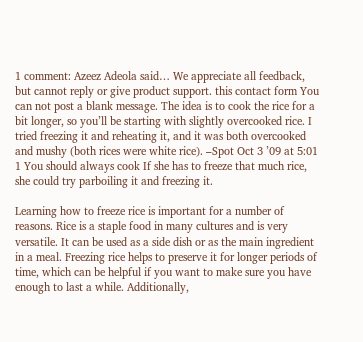1 comment: Azeez Adeola said… We appreciate all feedback, but cannot reply or give product support. this contact form You can not post a blank message. The idea is to cook the rice for a bit longer, so you’ll be starting with slightly overcooked rice. I tried freezing it and reheating it, and it was both overcooked and mushy (both rices were white rice). –Spot Oct 3 ’09 at 5:01 1 You should always cook If she has to freeze that much rice, she could try parboiling it and freezing it.

Learning how to freeze rice is important for a number of reasons. Rice is a staple food in many cultures and is very versatile. It can be used as a side dish or as the main ingredient in a meal. Freezing rice helps to preserve it for longer periods of time, which can be helpful if you want to make sure you have enough to last a while. Additionally,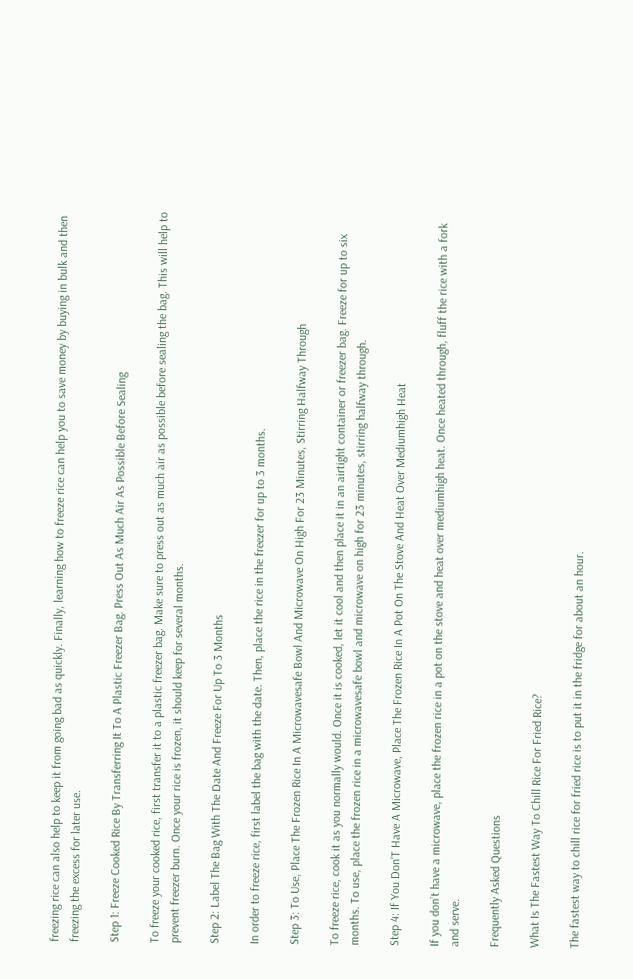freezing rice can also help to keep it from going bad as quickly. Finally, learning how to freeze rice can help you to save money by buying in bulk and then freezing the excess for later use.

Step 1: Freeze Cooked Rice By Transferring It To A Plastic Freezer Bag. Press Out As Much Air As Possible Before Sealing

To freeze your cooked rice, first transfer it to a plastic freezer bag. Make sure to press out as much air as possible before sealing the bag. This will help to prevent freezer burn. Once your rice is frozen, it should keep for several months.

Step 2: Label The Bag With The Date And Freeze For Up To 3 Months

In order to freeze rice, first label the bag with the date. Then, place the rice in the freezer for up to 3 months.

Step 3: To Use, Place The Frozen Rice In A Microwavesafe Bowl And Microwave On High For 23 Minutes, Stirring Halfway Through

To freeze rice, cook it as you normally would. Once it is cooked, let it cool and then place it in an airtight container or freezer bag. Freeze for up to six months. To use, place the frozen rice in a microwavesafe bowl and microwave on high for 23 minutes, stirring halfway through.

Step 4: If You Don’T Have A Microwave, Place The Frozen Rice In A Pot On The Stove And Heat Over Mediumhigh Heat

If you don’t have a microwave, place the frozen rice in a pot on the stove and heat over mediumhigh heat. Once heated through, fluff the rice with a fork and serve.

Frequently Asked Questions

What Is The Fastest Way To Chill Rice For Fried Rice?

The fastest way to chill rice for fried rice is to put it in the fridge for about an hour.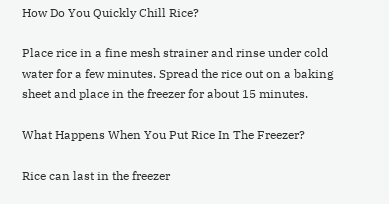How Do You Quickly Chill Rice?

Place rice in a fine mesh strainer and rinse under cold water for a few minutes. Spread the rice out on a baking sheet and place in the freezer for about 15 minutes.

What Happens When You Put Rice In The Freezer?

Rice can last in the freezer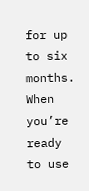for up to six months. When you’re ready to use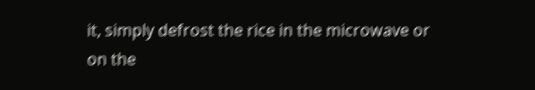it, simply defrost the rice in the microwave or on the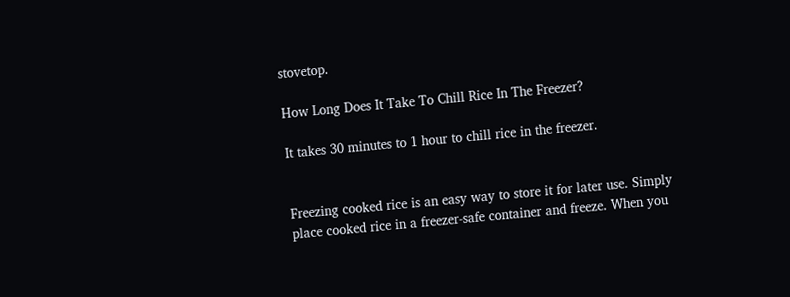stovetop.

How Long Does It Take To Chill Rice In The Freezer?

It takes 30 minutes to 1 hour to chill rice in the freezer.


Freezing cooked rice is an easy way to store it for later use. Simply place cooked rice in a freezer-safe container and freeze. When you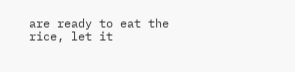are ready to eat the rice, let it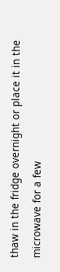thaw in the fridge overnight or place it in the microwave for a few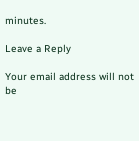minutes.

Leave a Reply

Your email address will not be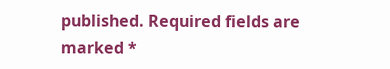published. Required fields are marked *